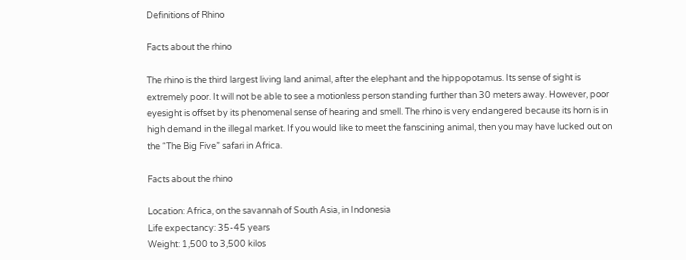Definitions of Rhino

Facts about the rhino

The rhino is the third largest living land animal, after the elephant and the hippopotamus. Its sense of sight is extremely poor. It will not be able to see a motionless person standing further than 30 meters away. However, poor eyesight is offset by its phenomenal sense of hearing and smell. The rhino is very endangered because its horn is in high demand in the illegal market. If you would like to meet the fanscining animal, then you may have lucked out on the “The Big Five” safari in Africa.

Facts about the rhino

Location: Africa, on the savannah of South Asia, in Indonesia
Life expectancy: 35-45 years
Weight: 1,500 to 3,500 kilos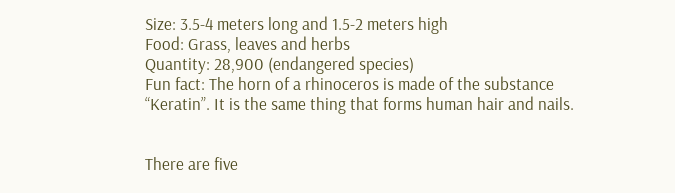Size: 3.5-4 meters long and 1.5-2 meters high
Food: Grass, leaves and herbs
Quantity: 28,900 (endangered species)
Fun fact: The horn of a rhinoceros is made of the substance “Keratin”. It is the same thing that forms human hair and nails.


There are five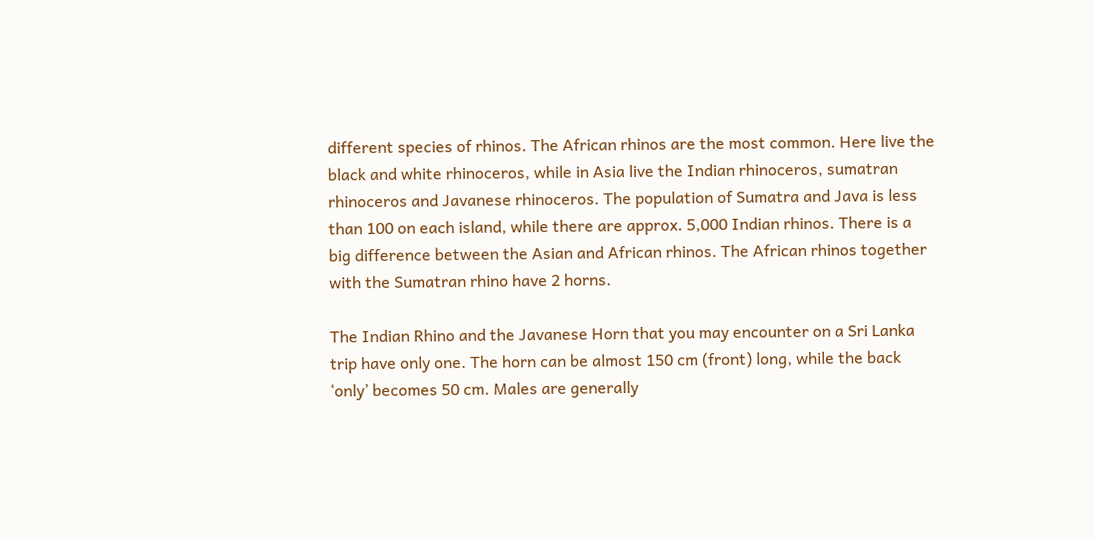different species of rhinos. The African rhinos are the most common. Here live the black and white rhinoceros, while in Asia live the Indian rhinoceros, sumatran rhinoceros and Javanese rhinoceros. The population of Sumatra and Java is less than 100 on each island, while there are approx. 5,000 Indian rhinos. There is a big difference between the Asian and African rhinos. The African rhinos together with the Sumatran rhino have 2 horns.

The Indian Rhino and the Javanese Horn that you may encounter on a Sri Lanka trip have only one. The horn can be almost 150 cm (front) long, while the back ‘only’ becomes 50 cm. Males are generally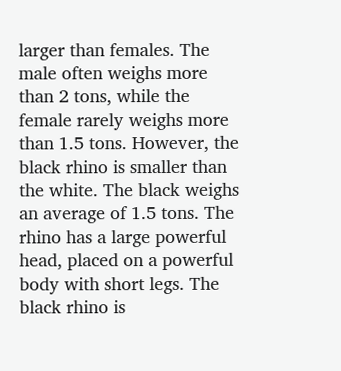larger than females. The male often weighs more than 2 tons, while the female rarely weighs more than 1.5 tons. However, the black rhino is smaller than the white. The black weighs an average of 1.5 tons. The rhino has a large powerful head, placed on a powerful body with short legs. The black rhino is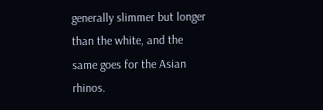generally slimmer but longer than the white, and the same goes for the Asian rhinos.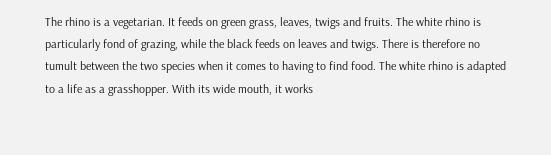The rhino is a vegetarian. It feeds on green grass, leaves, twigs and fruits. The white rhino is particularly fond of grazing, while the black feeds on leaves and twigs. There is therefore no tumult between the two species when it comes to having to find food. The white rhino is adapted to a life as a grasshopper. With its wide mouth, it works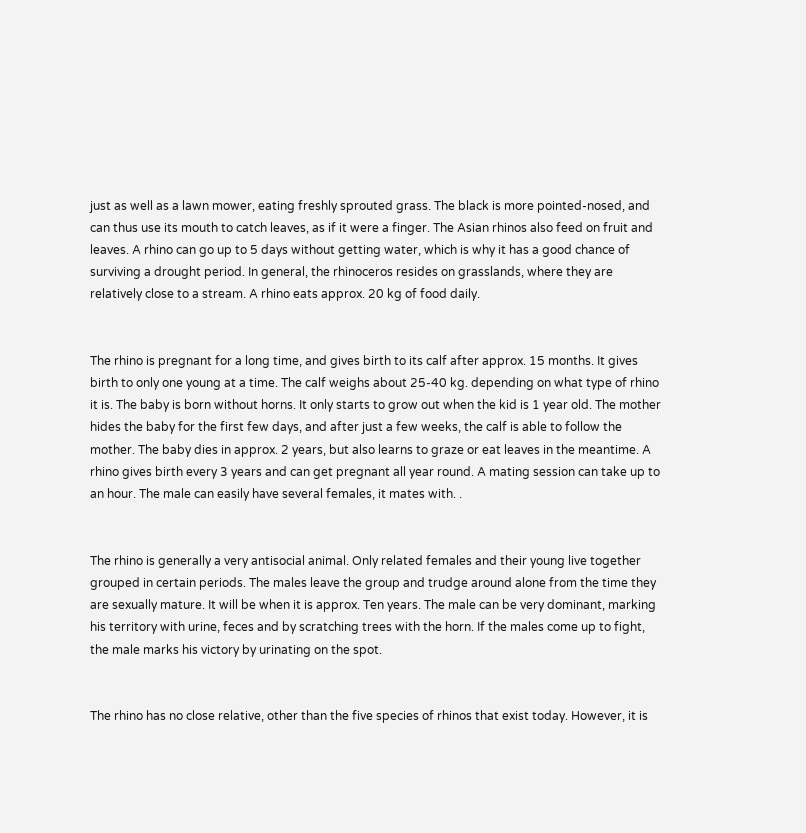just as well as a lawn mower, eating freshly sprouted grass. The black is more pointed-nosed, and can thus use its mouth to catch leaves, as if it were a finger. The Asian rhinos also feed on fruit and leaves. A rhino can go up to 5 days without getting water, which is why it has a good chance of surviving a drought period. In general, the rhinoceros resides on grasslands, where they are relatively close to a stream. A rhino eats approx. 20 kg of food daily.


The rhino is pregnant for a long time, and gives birth to its calf after approx. 15 months. It gives birth to only one young at a time. The calf weighs about 25-40 kg. depending on what type of rhino it is. The baby is born without horns. It only starts to grow out when the kid is 1 year old. The mother hides the baby for the first few days, and after just a few weeks, the calf is able to follow the mother. The baby dies in approx. 2 years, but also learns to graze or eat leaves in the meantime. A rhino gives birth every 3 years and can get pregnant all year round. A mating session can take up to an hour. The male can easily have several females, it mates with. .


The rhino is generally a very antisocial animal. Only related females and their young live together grouped in certain periods. The males leave the group and trudge around alone from the time they are sexually mature. It will be when it is approx. Ten years. The male can be very dominant, marking his territory with urine, feces and by scratching trees with the horn. If the males come up to fight, the male marks his victory by urinating on the spot.


The rhino has no close relative, other than the five species of rhinos that exist today. However, it is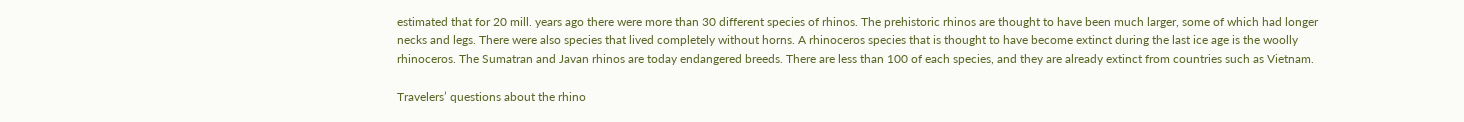estimated that for 20 mill. years ago there were more than 30 different species of rhinos. The prehistoric rhinos are thought to have been much larger, some of which had longer necks and legs. There were also species that lived completely without horns. A rhinoceros species that is thought to have become extinct during the last ice age is the woolly rhinoceros. The Sumatran and Javan rhinos are today endangered breeds. There are less than 100 of each species, and they are already extinct from countries such as Vietnam.

Travelers’ questions about the rhino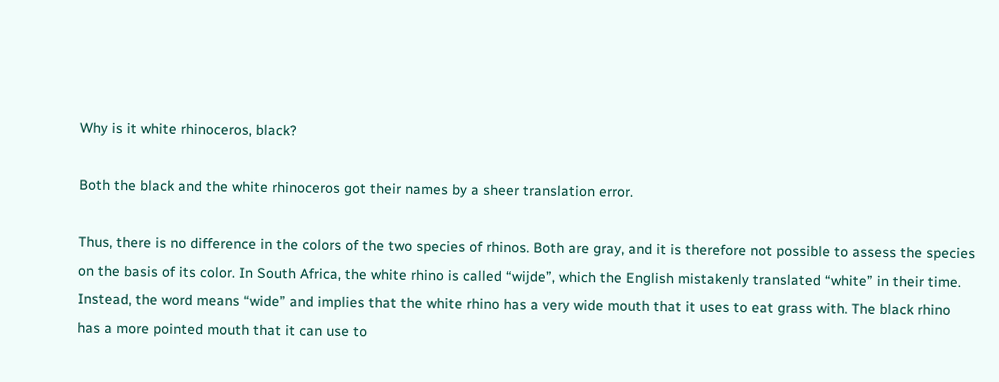Why is it white rhinoceros, black?

Both the black and the white rhinoceros got their names by a sheer translation error.

Thus, there is no difference in the colors of the two species of rhinos. Both are gray, and it is therefore not possible to assess the species on the basis of its color. In South Africa, the white rhino is called “wijde”, which the English mistakenly translated “white” in their time. Instead, the word means “wide” and implies that the white rhino has a very wide mouth that it uses to eat grass with. The black rhino has a more pointed mouth that it can use to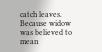catch leaves. Because widow was believed to mean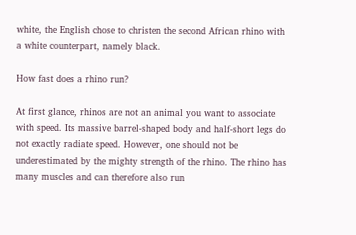white, the English chose to christen the second African rhino with a white counterpart, namely black.

How fast does a rhino run?

At first glance, rhinos are not an animal you want to associate with speed. Its massive barrel-shaped body and half-short legs do not exactly radiate speed. However, one should not be underestimated by the mighty strength of the rhino. The rhino has many muscles and can therefore also run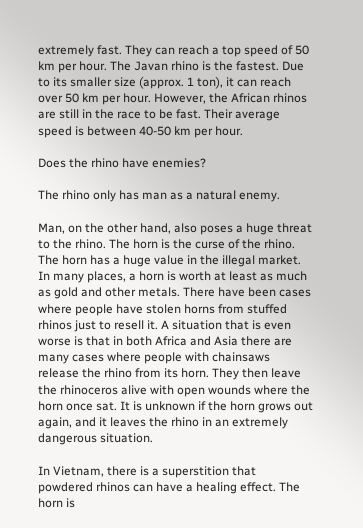extremely fast. They can reach a top speed of 50 km per hour. The Javan rhino is the fastest. Due to its smaller size (approx. 1 ton), it can reach over 50 km per hour. However, the African rhinos are still in the race to be fast. Their average speed is between 40-50 km per hour.

Does the rhino have enemies?

The rhino only has man as a natural enemy.

Man, on the other hand, also poses a huge threat to the rhino. The horn is the curse of the rhino. The horn has a huge value in the illegal market. In many places, a horn is worth at least as much as gold and other metals. There have been cases where people have stolen horns from stuffed rhinos just to resell it. A situation that is even worse is that in both Africa and Asia there are many cases where people with chainsaws release the rhino from its horn. They then leave the rhinoceros alive with open wounds where the horn once sat. It is unknown if the horn grows out again, and it leaves the rhino in an extremely dangerous situation.

In Vietnam, there is a superstition that powdered rhinos can have a healing effect. The horn is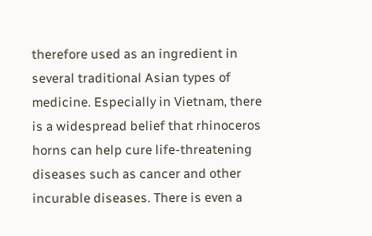therefore used as an ingredient in several traditional Asian types of medicine. Especially in Vietnam, there is a widespread belief that rhinoceros horns can help cure life-threatening diseases such as cancer and other incurable diseases. There is even a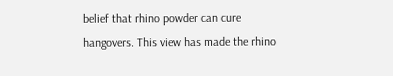belief that rhino powder can cure hangovers. This view has made the rhino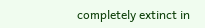completely extinct in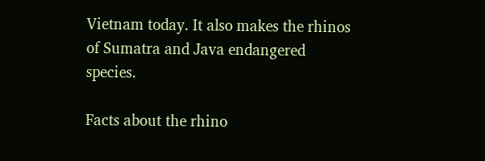Vietnam today. It also makes the rhinos of Sumatra and Java endangered species.

Facts about the rhino